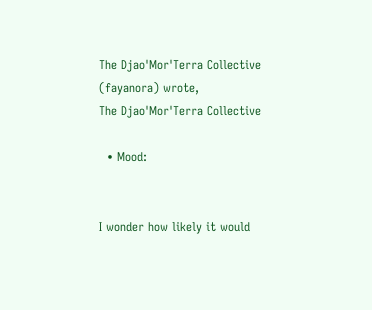The Djao'Mor'Terra Collective (fayanora) wrote,
The Djao'Mor'Terra Collective

  • Mood:


I wonder how likely it would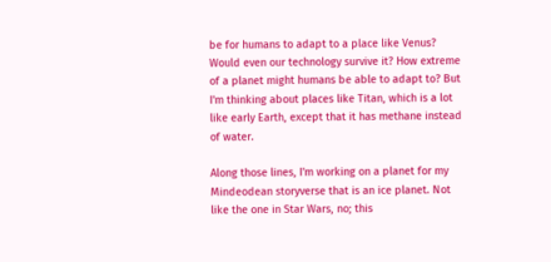be for humans to adapt to a place like Venus? Would even our technology survive it? How extreme of a planet might humans be able to adapt to? But I'm thinking about places like Titan, which is a lot like early Earth, except that it has methane instead of water.

Along those lines, I'm working on a planet for my Mindeodean storyverse that is an ice planet. Not like the one in Star Wars, no; this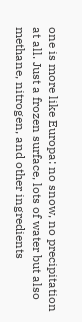one is more like Europa: no snow, no precipitation at all. Just a frozen surface, lots of water but also methane, nitrogen, and other ingredients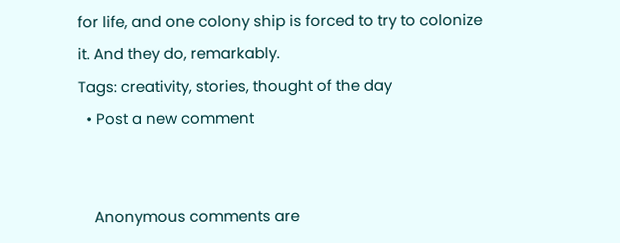for life, and one colony ship is forced to try to colonize it. And they do, remarkably.
Tags: creativity, stories, thought of the day
  • Post a new comment


    Anonymous comments are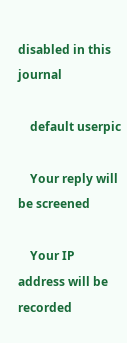disabled in this journal

    default userpic

    Your reply will be screened

    Your IP address will be recorded